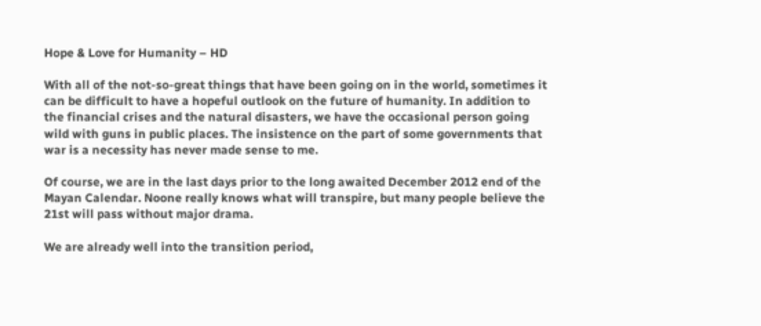Hope & Love for Humanity – HD

With all of the not-so-great things that have been going on in the world, sometimes it can be difficult to have a hopeful outlook on the future of humanity. In addition to the financial crises and the natural disasters, we have the occasional person going wild with guns in public places. The insistence on the part of some governments that war is a necessity has never made sense to me.

Of course, we are in the last days prior to the long awaited December 2012 end of the Mayan Calendar. Noone really knows what will transpire, but many people believe the 21st will pass without major drama.

We are already well into the transition period,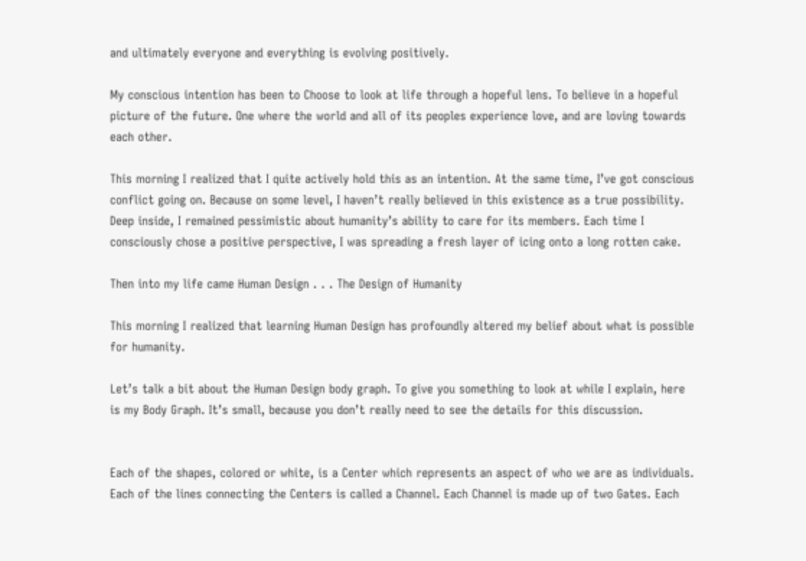and ultimately everyone and everything is evolving positively.

My conscious intention has been to Choose to look at life through a hopeful lens. To believe in a hopeful picture of the future. One where the world and all of its peoples experience love, and are loving towards each other.

This morning I realized that I quite actively hold this as an intention. At the same time, I’ve got conscious conflict going on. Because on some level, I haven’t really believed in this existence as a true possibility. Deep inside, I remained pessimistic about humanity’s ability to care for its members. Each time I consciously chose a positive perspective, I was spreading a fresh layer of icing onto a long rotten cake.

Then into my life came Human Design . . . The Design of Humanity

This morning I realized that learning Human Design has profoundly altered my belief about what is possible for humanity.

Let’s talk a bit about the Human Design body graph. To give you something to look at while I explain, here is my Body Graph. It’s small, because you don’t really need to see the details for this discussion.


Each of the shapes, colored or white, is a Center which represents an aspect of who we are as individuals. Each of the lines connecting the Centers is called a Channel. Each Channel is made up of two Gates. Each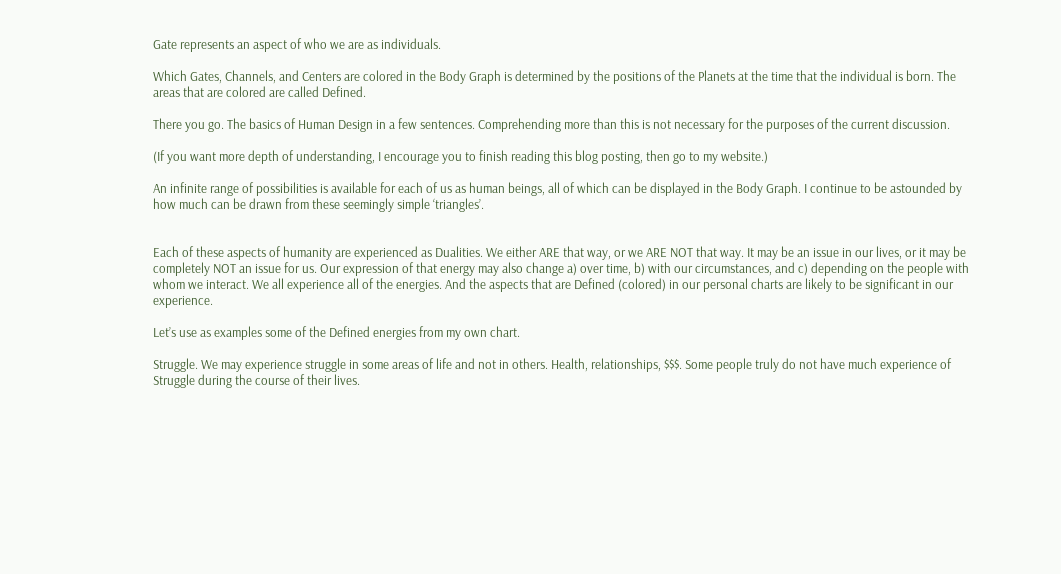Gate represents an aspect of who we are as individuals.

Which Gates, Channels, and Centers are colored in the Body Graph is determined by the positions of the Planets at the time that the individual is born. The areas that are colored are called Defined.

There you go. The basics of Human Design in a few sentences. Comprehending more than this is not necessary for the purposes of the current discussion.

(If you want more depth of understanding, I encourage you to finish reading this blog posting, then go to my website.)

An infinite range of possibilities is available for each of us as human beings, all of which can be displayed in the Body Graph. I continue to be astounded by how much can be drawn from these seemingly simple ‘triangles’.


Each of these aspects of humanity are experienced as Dualities. We either ARE that way, or we ARE NOT that way. It may be an issue in our lives, or it may be completely NOT an issue for us. Our expression of that energy may also change a) over time, b) with our circumstances, and c) depending on the people with whom we interact. We all experience all of the energies. And the aspects that are Defined (colored) in our personal charts are likely to be significant in our experience.

Let’s use as examples some of the Defined energies from my own chart.

Struggle. We may experience struggle in some areas of life and not in others. Health, relationships, $$$. Some people truly do not have much experience of Struggle during the course of their lives.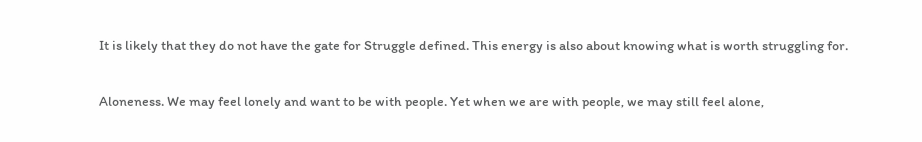It is likely that they do not have the gate for Struggle defined. This energy is also about knowing what is worth struggling for.

Aloneness. We may feel lonely and want to be with people. Yet when we are with people, we may still feel alone,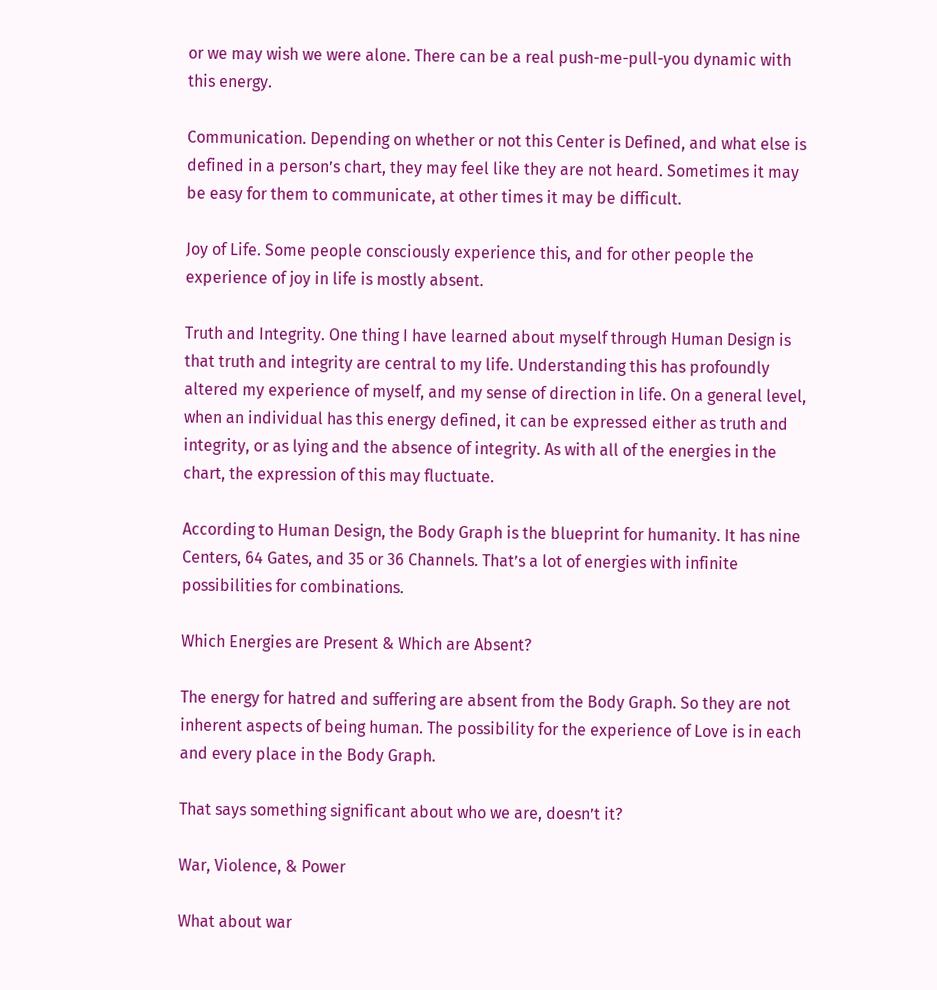or we may wish we were alone. There can be a real push-me-pull-you dynamic with this energy.

Communication. Depending on whether or not this Center is Defined, and what else is defined in a person’s chart, they may feel like they are not heard. Sometimes it may be easy for them to communicate, at other times it may be difficult.

Joy of Life. Some people consciously experience this, and for other people the experience of joy in life is mostly absent.

Truth and Integrity. One thing I have learned about myself through Human Design is that truth and integrity are central to my life. Understanding this has profoundly altered my experience of myself, and my sense of direction in life. On a general level, when an individual has this energy defined, it can be expressed either as truth and integrity, or as lying and the absence of integrity. As with all of the energies in the chart, the expression of this may fluctuate.

According to Human Design, the Body Graph is the blueprint for humanity. It has nine Centers, 64 Gates, and 35 or 36 Channels. That’s a lot of energies with infinite possibilities for combinations.

Which Energies are Present & Which are Absent?

The energy for hatred and suffering are absent from the Body Graph. So they are not inherent aspects of being human. The possibility for the experience of Love is in each and every place in the Body Graph.

That says something significant about who we are, doesn’t it?

War, Violence, & Power

What about war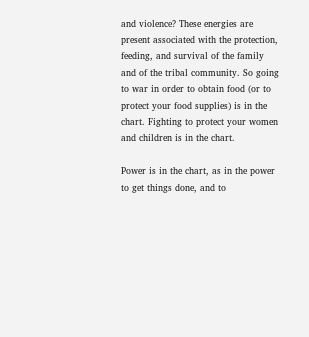and violence? These energies are present associated with the protection, feeding, and survival of the family and of the tribal community. So going to war in order to obtain food (or to protect your food supplies) is in the chart. Fighting to protect your women and children is in the chart.

Power is in the chart, as in the power to get things done, and to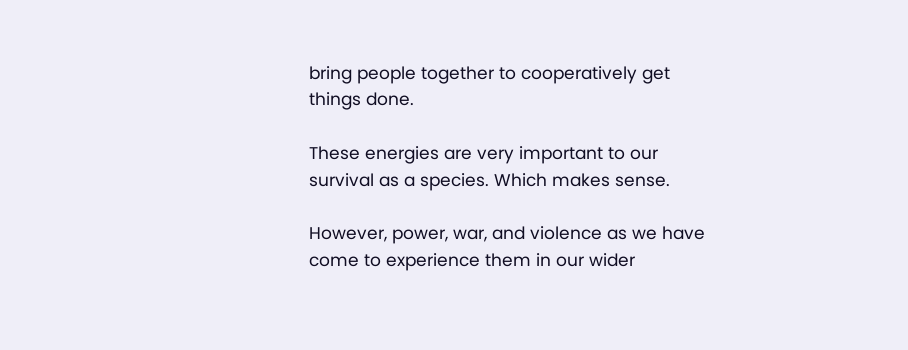bring people together to cooperatively get things done.

These energies are very important to our survival as a species. Which makes sense.

However, power, war, and violence as we have come to experience them in our wider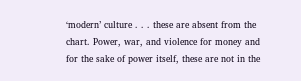‘modern’ culture . . . these are absent from the chart. Power, war, and violence for money and for the sake of power itself, these are not in the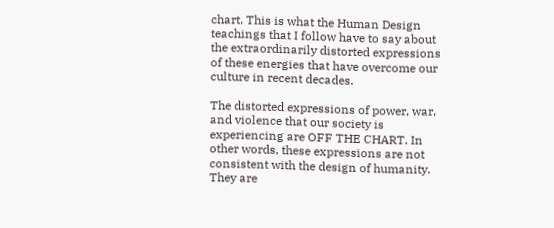chart. This is what the Human Design teachings that I follow have to say about the extraordinarily distorted expressions of these energies that have overcome our culture in recent decades.

The distorted expressions of power, war, and violence that our society is experiencing are OFF THE CHART. In other words, these expressions are not consistent with the design of humanity. They are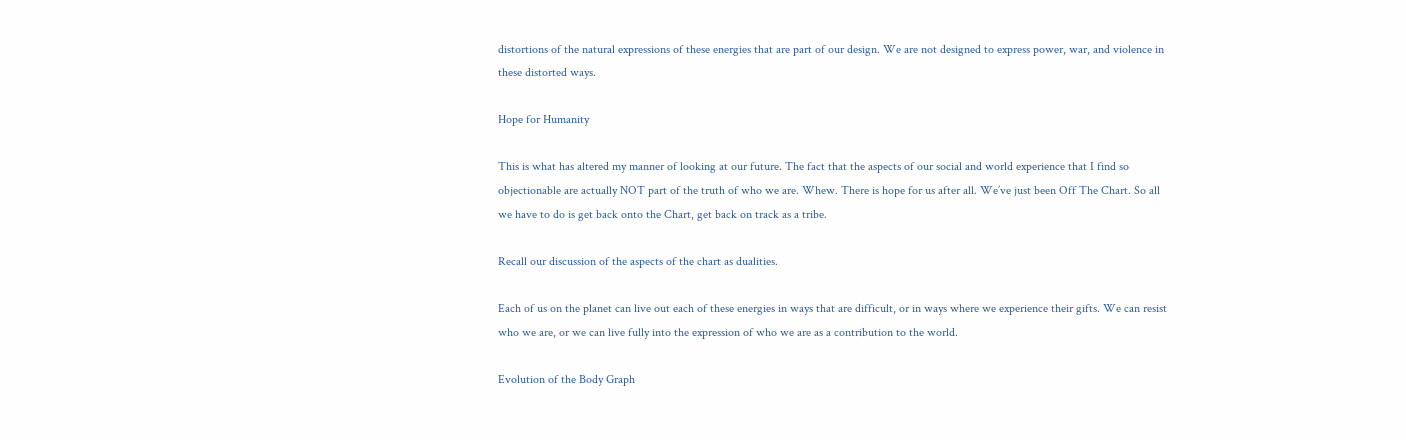distortions of the natural expressions of these energies that are part of our design. We are not designed to express power, war, and violence in these distorted ways.

Hope for Humanity

This is what has altered my manner of looking at our future. The fact that the aspects of our social and world experience that I find so objectionable are actually NOT part of the truth of who we are. Whew. There is hope for us after all. We’ve just been Off The Chart. So all we have to do is get back onto the Chart, get back on track as a tribe.

Recall our discussion of the aspects of the chart as dualities.

Each of us on the planet can live out each of these energies in ways that are difficult, or in ways where we experience their gifts. We can resist who we are, or we can live fully into the expression of who we are as a contribution to the world.

Evolution of the Body Graph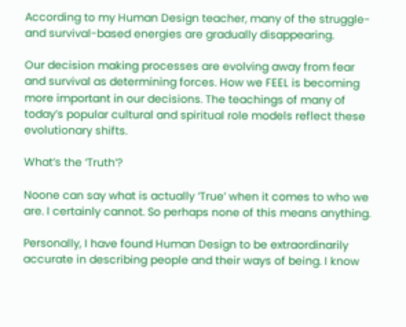According to my Human Design teacher, many of the struggle- and survival-based energies are gradually disappearing.

Our decision making processes are evolving away from fear and survival as determining forces. How we FEEL is becoming more important in our decisions. The teachings of many of today’s popular cultural and spiritual role models reflect these evolutionary shifts.

What’s the ‘Truth’?

Noone can say what is actually ‘True’ when it comes to who we are. I certainly cannot. So perhaps none of this means anything.

Personally, I have found Human Design to be extraordinarily accurate in describing people and their ways of being. I know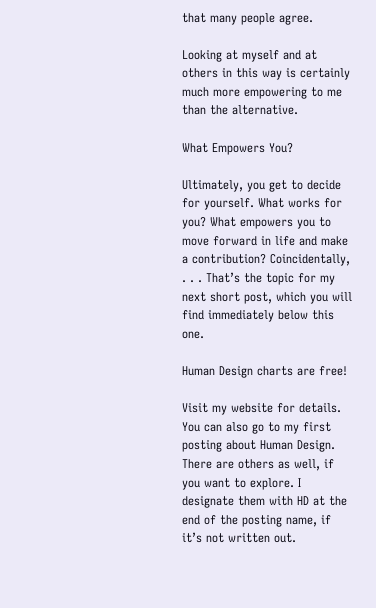that many people agree.

Looking at myself and at others in this way is certainly much more empowering to me than the alternative.

What Empowers You?

Ultimately, you get to decide for yourself. What works for you? What empowers you to move forward in life and make a contribution? Coincidentally, . . . That’s the topic for my next short post, which you will find immediately below this one.

Human Design charts are free!

Visit my website for details. You can also go to my first posting about Human Design. There are others as well, if you want to explore. I designate them with HD at the end of the posting name, if it’s not written out.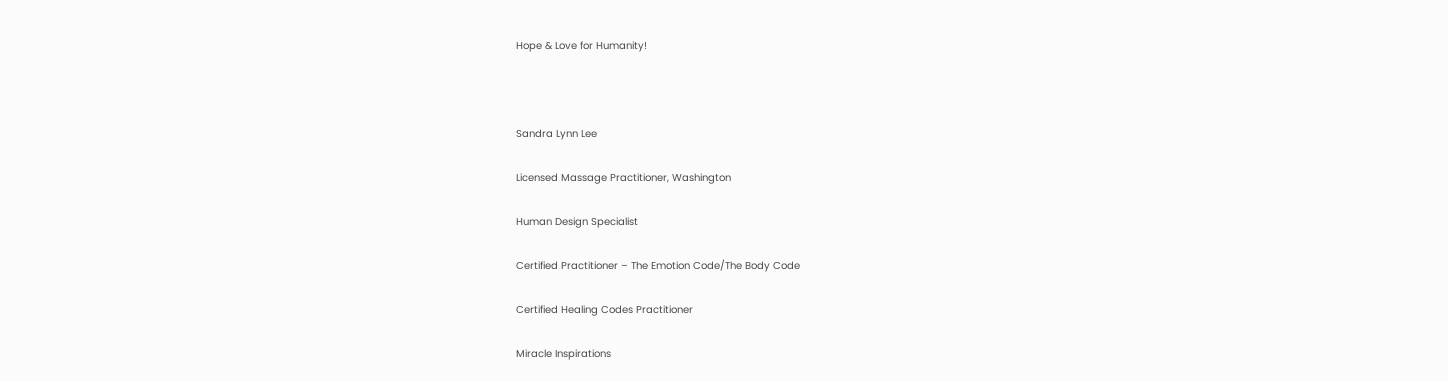Hope & Love for Humanity!



Sandra Lynn Lee

Licensed Massage Practitioner, Washington

Human Design Specialist

Certified Practitioner – The Emotion Code/The Body Code

Certified Healing Codes Practitioner

Miracle Inspirations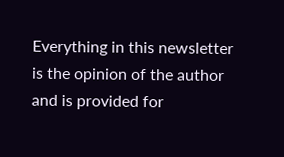Everything in this newsletter is the opinion of the author and is provided for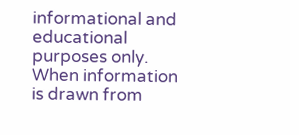informational and educational purposes only. When information is drawn from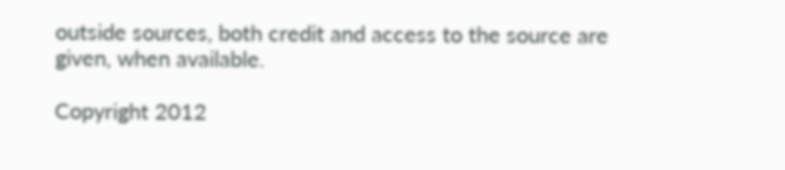outside sources, both credit and access to the source are given, when available.

Copyright 2012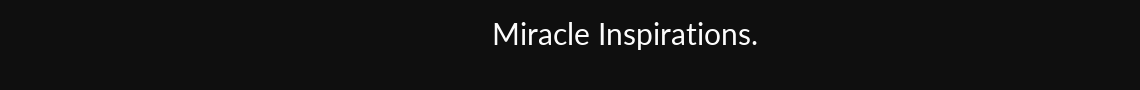Miracle Inspirations.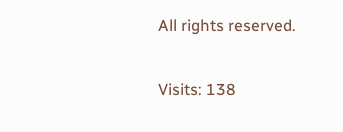All rights reserved.

Visits: 138